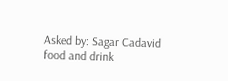Asked by: Sagar Cadavid
food and drink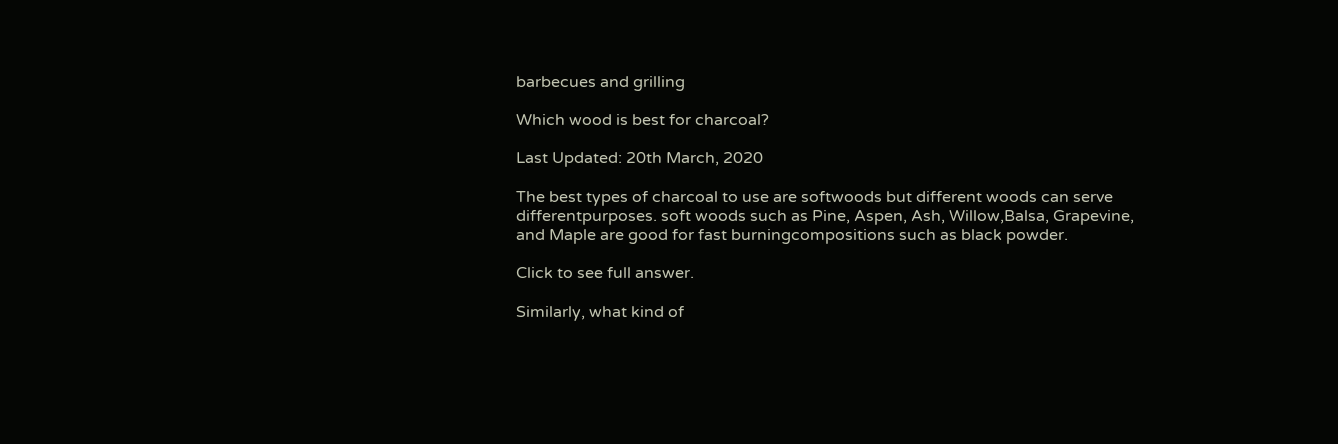barbecues and grilling

Which wood is best for charcoal?

Last Updated: 20th March, 2020

The best types of charcoal to use are softwoods but different woods can serve differentpurposes. soft woods such as Pine, Aspen, Ash, Willow,Balsa, Grapevine, and Maple are good for fast burningcompositions such as black powder.

Click to see full answer.

Similarly, what kind of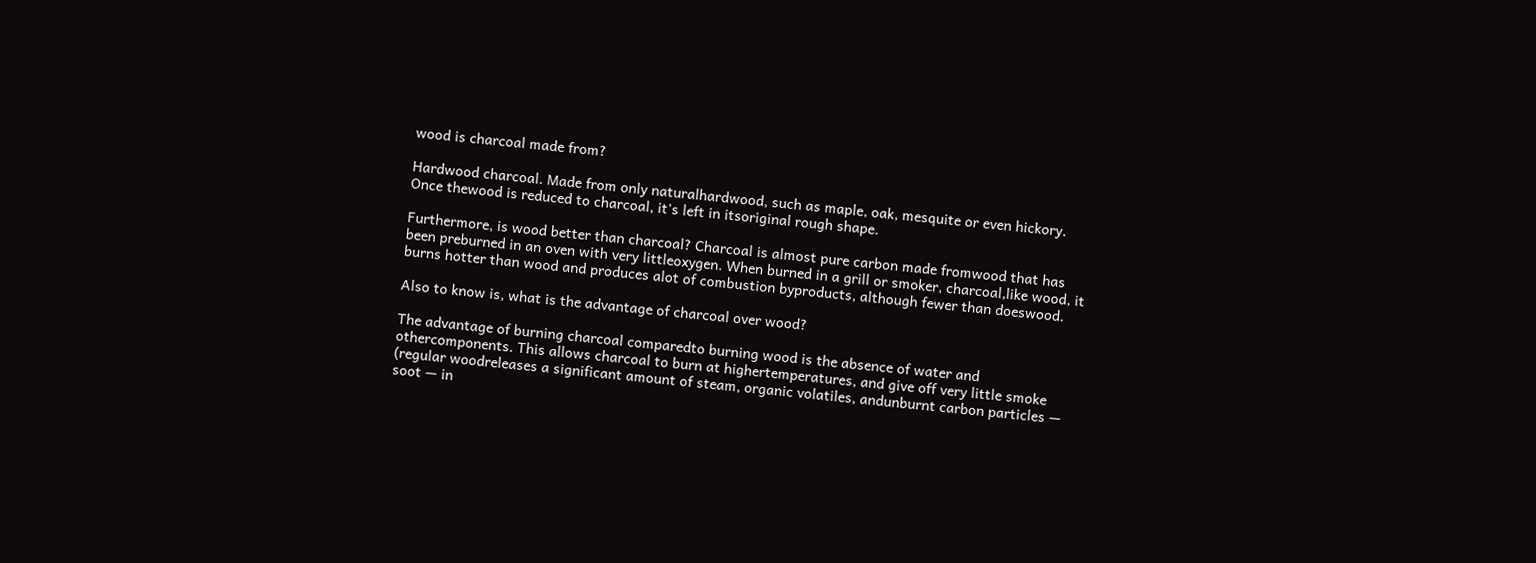wood is charcoal made from?

Hardwood charcoal. Made from only naturalhardwood, such as maple, oak, mesquite or even hickory. Once thewood is reduced to charcoal, it's left in itsoriginal rough shape.

Furthermore, is wood better than charcoal? Charcoal is almost pure carbon made fromwood that has been preburned in an oven with very littleoxygen. When burned in a grill or smoker, charcoal,like wood, it burns hotter than wood and produces alot of combustion byproducts, although fewer than doeswood.

Also to know is, what is the advantage of charcoal over wood?

The advantage of burning charcoal comparedto burning wood is the absence of water and othercomponents. This allows charcoal to burn at highertemperatures, and give off very little smoke (regular woodreleases a significant amount of steam, organic volatiles, andunburnt carbon particles — soot — in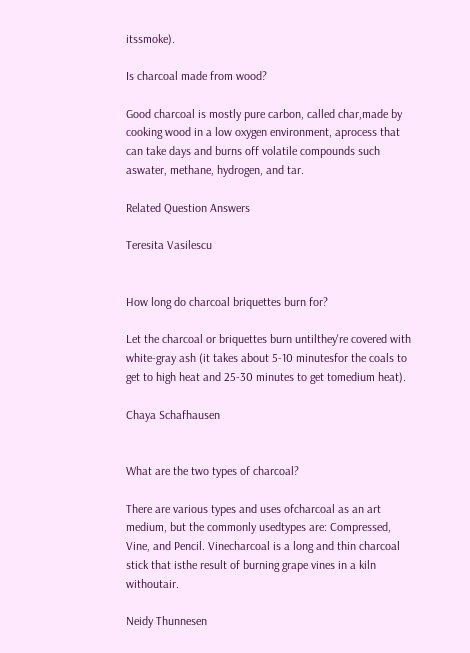itssmoke).

Is charcoal made from wood?

Good charcoal is mostly pure carbon, called char,made by cooking wood in a low oxygen environment, aprocess that can take days and burns off volatile compounds such aswater, methane, hydrogen, and tar.

Related Question Answers

Teresita Vasilescu


How long do charcoal briquettes burn for?

Let the charcoal or briquettes burn untilthey're covered with white-gray ash (it takes about 5-10 minutesfor the coals to get to high heat and 25-30 minutes to get tomedium heat).

Chaya Schafhausen


What are the two types of charcoal?

There are various types and uses ofcharcoal as an art medium, but the commonly usedtypes are: Compressed, Vine, and Pencil. Vinecharcoal is a long and thin charcoal stick that isthe result of burning grape vines in a kiln withoutair.

Neidy Thunnesen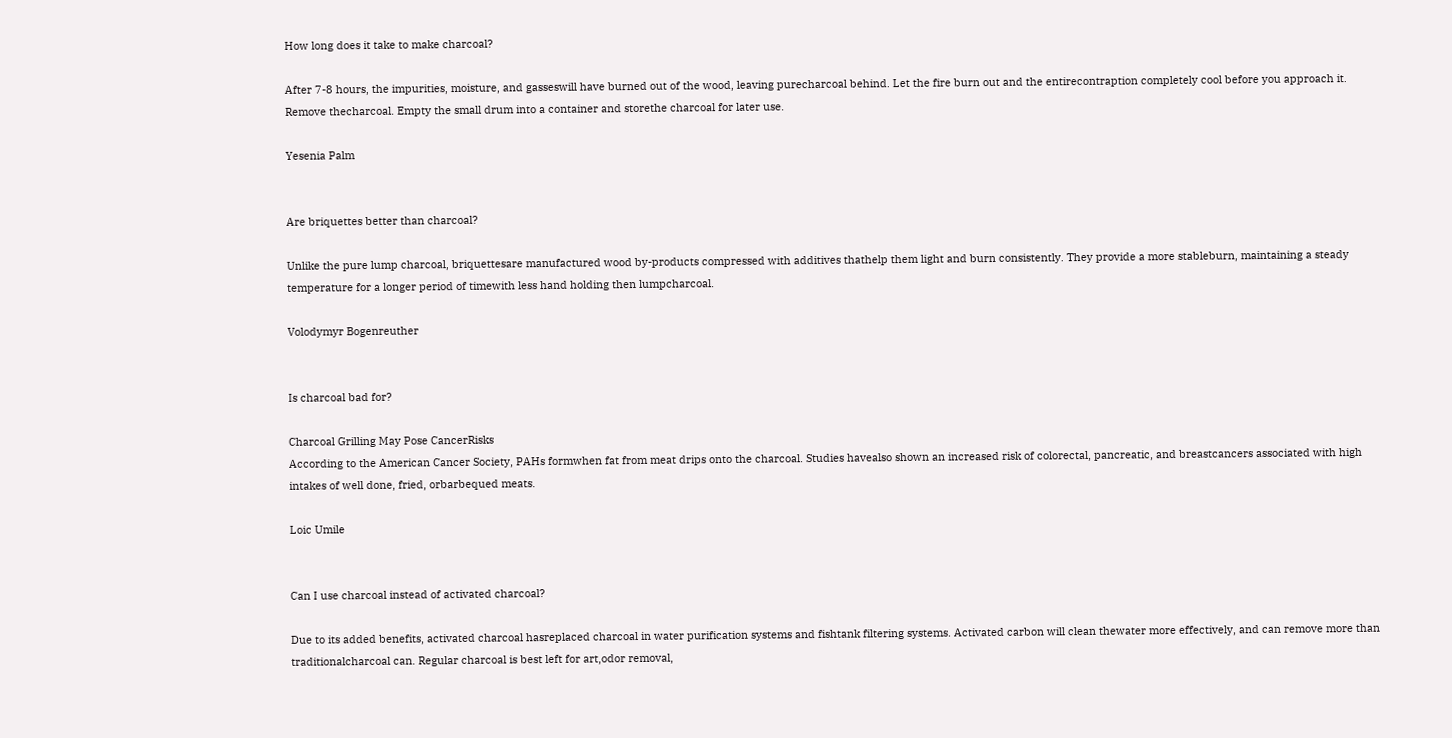How long does it take to make charcoal?

After 7-8 hours, the impurities, moisture, and gasseswill have burned out of the wood, leaving purecharcoal behind. Let the fire burn out and the entirecontraption completely cool before you approach it. Remove thecharcoal. Empty the small drum into a container and storethe charcoal for later use.

Yesenia Palm


Are briquettes better than charcoal?

Unlike the pure lump charcoal, briquettesare manufactured wood by-products compressed with additives thathelp them light and burn consistently. They provide a more stableburn, maintaining a steady temperature for a longer period of timewith less hand holding then lumpcharcoal.

Volodymyr Bogenreuther


Is charcoal bad for?

Charcoal Grilling May Pose CancerRisks
According to the American Cancer Society, PAHs formwhen fat from meat drips onto the charcoal. Studies havealso shown an increased risk of colorectal, pancreatic, and breastcancers associated with high intakes of well done, fried, orbarbequed meats.

Loic Umile


Can I use charcoal instead of activated charcoal?

Due to its added benefits, activated charcoal hasreplaced charcoal in water purification systems and fishtank filtering systems. Activated carbon will clean thewater more effectively, and can remove more than traditionalcharcoal can. Regular charcoal is best left for art,odor removal,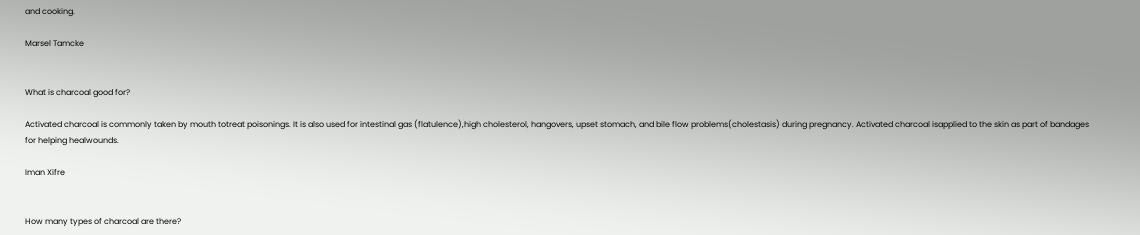and cooking.

Marsel Tamcke


What is charcoal good for?

Activated charcoal is commonly taken by mouth totreat poisonings. It is also used for intestinal gas (flatulence),high cholesterol, hangovers, upset stomach, and bile flow problems(cholestasis) during pregnancy. Activated charcoal isapplied to the skin as part of bandages for helping healwounds.

Iman Xifre


How many types of charcoal are there?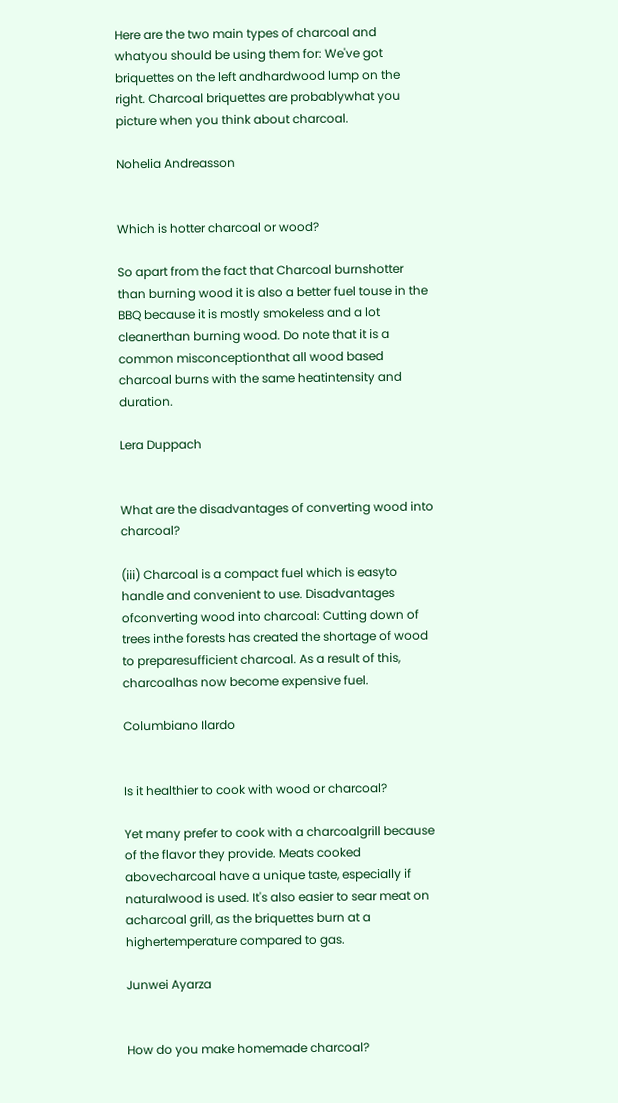Here are the two main types of charcoal and whatyou should be using them for: We've got briquettes on the left andhardwood lump on the right. Charcoal briquettes are probablywhat you picture when you think about charcoal.

Nohelia Andreasson


Which is hotter charcoal or wood?

So apart from the fact that Charcoal burnshotter than burning wood it is also a better fuel touse in the BBQ because it is mostly smokeless and a lot cleanerthan burning wood. Do note that it is a common misconceptionthat all wood based charcoal burns with the same heatintensity and duration.

Lera Duppach


What are the disadvantages of converting wood into charcoal?

(iii) Charcoal is a compact fuel which is easyto handle and convenient to use. Disadvantages ofconverting wood into charcoal: Cutting down of trees inthe forests has created the shortage of wood to preparesufficient charcoal. As a result of this, charcoalhas now become expensive fuel.

Columbiano Ilardo


Is it healthier to cook with wood or charcoal?

Yet many prefer to cook with a charcoalgrill because of the flavor they provide. Meats cooked abovecharcoal have a unique taste, especially if naturalwood is used. It's also easier to sear meat on acharcoal grill, as the briquettes burn at a highertemperature compared to gas.

Junwei Ayarza


How do you make homemade charcoal?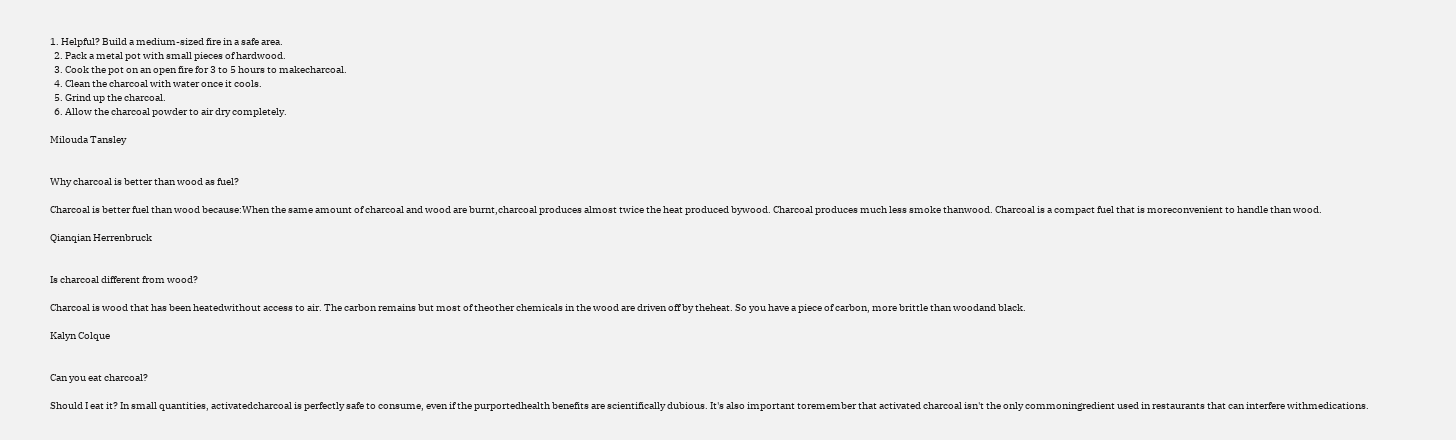1. Helpful? Build a medium-sized fire in a safe area.
  2. Pack a metal pot with small pieces of hardwood.
  3. Cook the pot on an open fire for 3 to 5 hours to makecharcoal.
  4. Clean the charcoal with water once it cools.
  5. Grind up the charcoal.
  6. Allow the charcoal powder to air dry completely.

Milouda Tansley


Why charcoal is better than wood as fuel?

Charcoal is better fuel than wood because:When the same amount of charcoal and wood are burnt,charcoal produces almost twice the heat produced bywood. Charcoal produces much less smoke thanwood. Charcoal is a compact fuel that is moreconvenient to handle than wood.

Qianqian Herrenbruck


Is charcoal different from wood?

Charcoal is wood that has been heatedwithout access to air. The carbon remains but most of theother chemicals in the wood are driven off by theheat. So you have a piece of carbon, more brittle than woodand black.

Kalyn Colque


Can you eat charcoal?

Should I eat it? In small quantities, activatedcharcoal is perfectly safe to consume, even if the purportedhealth benefits are scientifically dubious. It's also important toremember that activated charcoal isn't the only commoningredient used in restaurants that can interfere withmedications.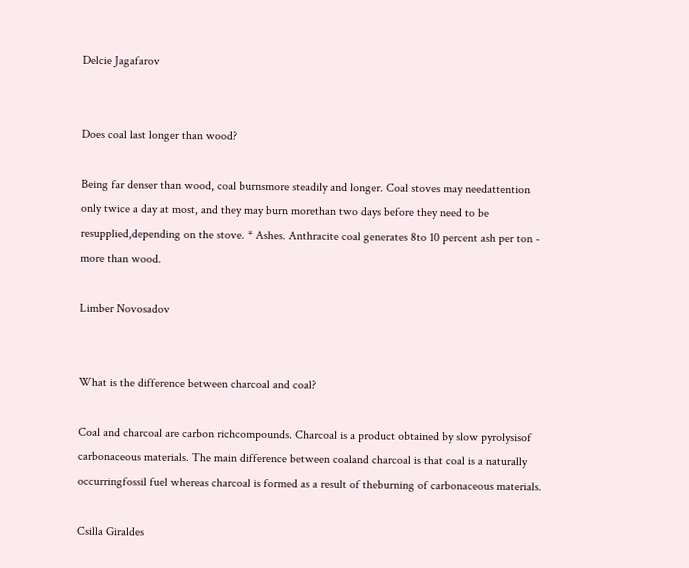Delcie Jagafarov


Does coal last longer than wood?

Being far denser than wood, coal burnsmore steadily and longer. Coal stoves may needattention only twice a day at most, and they may burn morethan two days before they need to be resupplied,depending on the stove. * Ashes. Anthracite coal generates 8to 10 percent ash per ton - more than wood.

Limber Novosadov


What is the difference between charcoal and coal?

Coal and charcoal are carbon richcompounds. Charcoal is a product obtained by slow pyrolysisof carbonaceous materials. The main difference between coaland charcoal is that coal is a naturally occurringfossil fuel whereas charcoal is formed as a result of theburning of carbonaceous materials.

Csilla Giraldes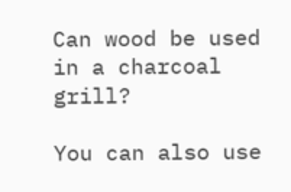Can wood be used in a charcoal grill?

You can also use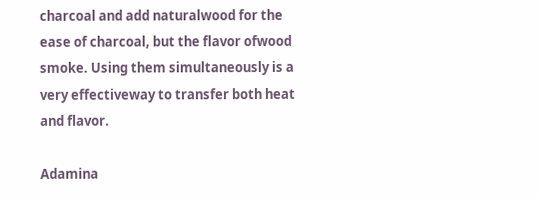charcoal and add naturalwood for the ease of charcoal, but the flavor ofwood smoke. Using them simultaneously is a very effectiveway to transfer both heat and flavor.

Adamina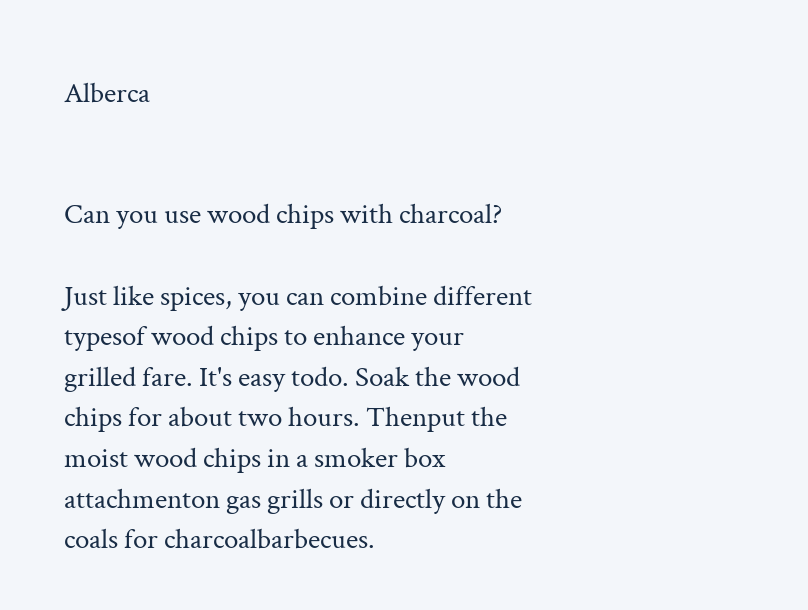Alberca


Can you use wood chips with charcoal?

Just like spices, you can combine different typesof wood chips to enhance your grilled fare. It's easy todo. Soak the wood chips for about two hours. Thenput the moist wood chips in a smoker box attachmenton gas grills or directly on the coals for charcoalbarbecues.